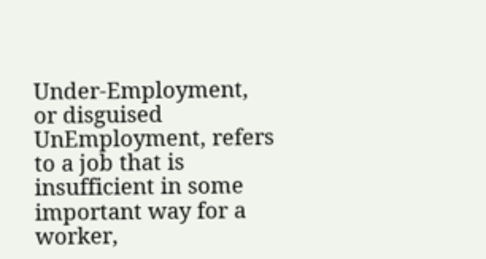Under-Employment, or disguised UnEmployment, refers to a job that is insufficient in some important way for a worker,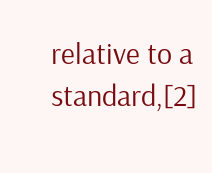relative to a standard,[2]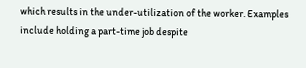which results in the under-utilization of the worker. Examples include holding a part-time job despite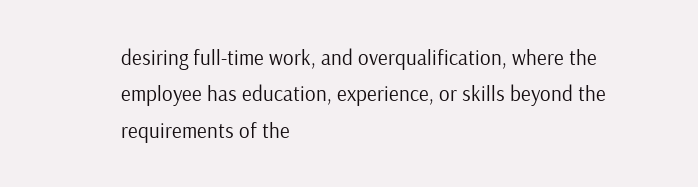desiring full-time work, and overqualification, where the employee has education, experience, or skills beyond the requirements of the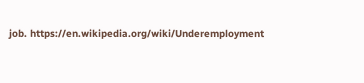job. https://en.wikipedia.org/wiki/Underemployment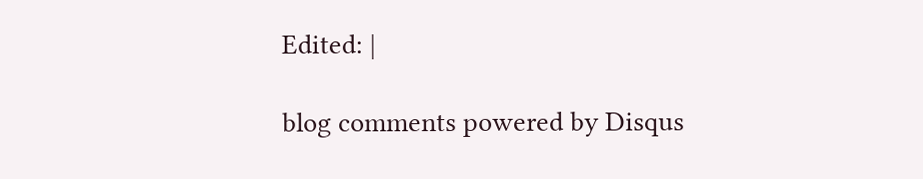Edited: |

blog comments powered by Disqus